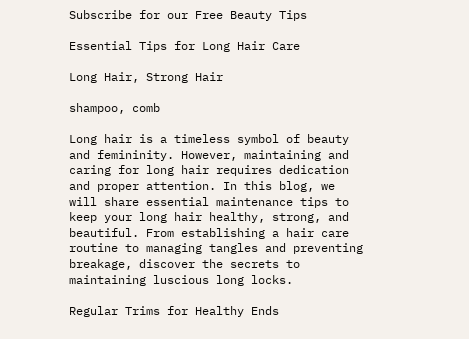Subscribe for our Free Beauty Tips

Essential Tips for Long Hair Care

Long Hair, Strong Hair

shampoo, comb

Long hair is a timeless symbol of beauty and femininity. However, maintaining and caring for long hair requires dedication and proper attention. In this blog, we will share essential maintenance tips to keep your long hair healthy, strong, and beautiful. From establishing a hair care routine to managing tangles and preventing breakage, discover the secrets to maintaining luscious long locks.

Regular Trims for Healthy Ends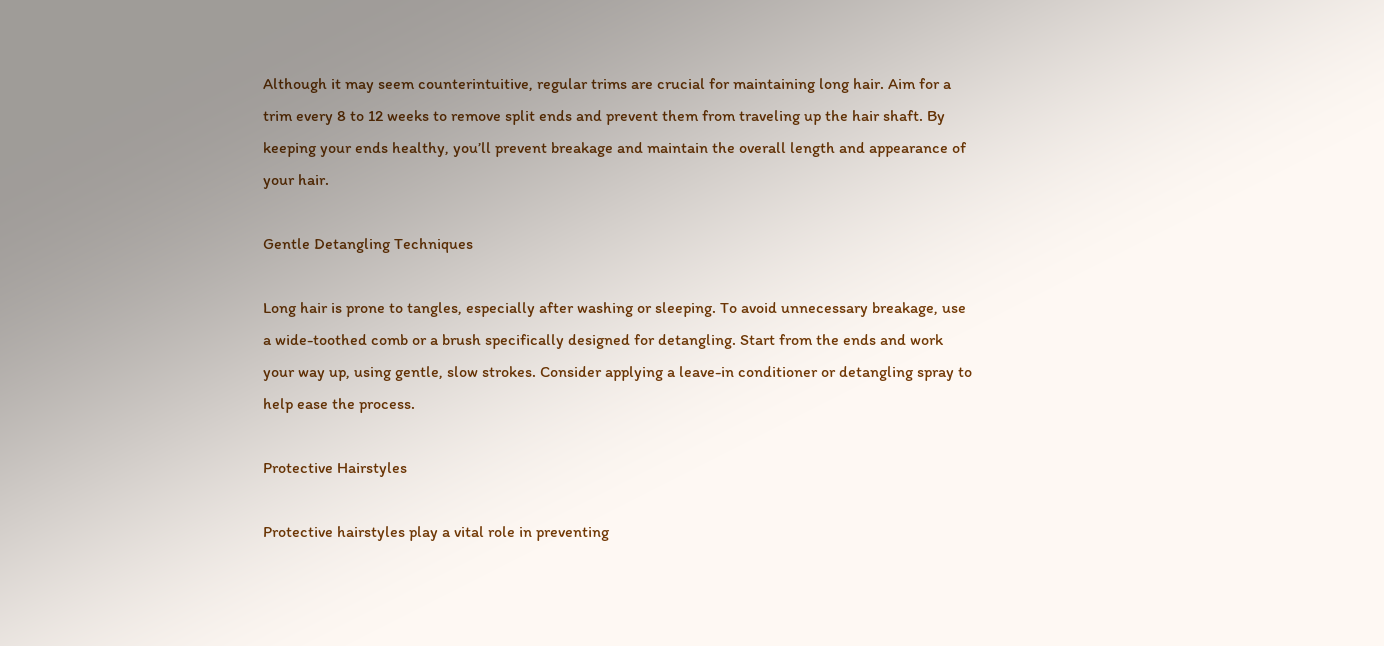Although it may seem counterintuitive, regular trims are crucial for maintaining long hair. Aim for a trim every 8 to 12 weeks to remove split ends and prevent them from traveling up the hair shaft. By keeping your ends healthy, you’ll prevent breakage and maintain the overall length and appearance of your hair.

Gentle Detangling Techniques

Long hair is prone to tangles, especially after washing or sleeping. To avoid unnecessary breakage, use a wide-toothed comb or a brush specifically designed for detangling. Start from the ends and work your way up, using gentle, slow strokes. Consider applying a leave-in conditioner or detangling spray to help ease the process.

Protective Hairstyles

Protective hairstyles play a vital role in preventing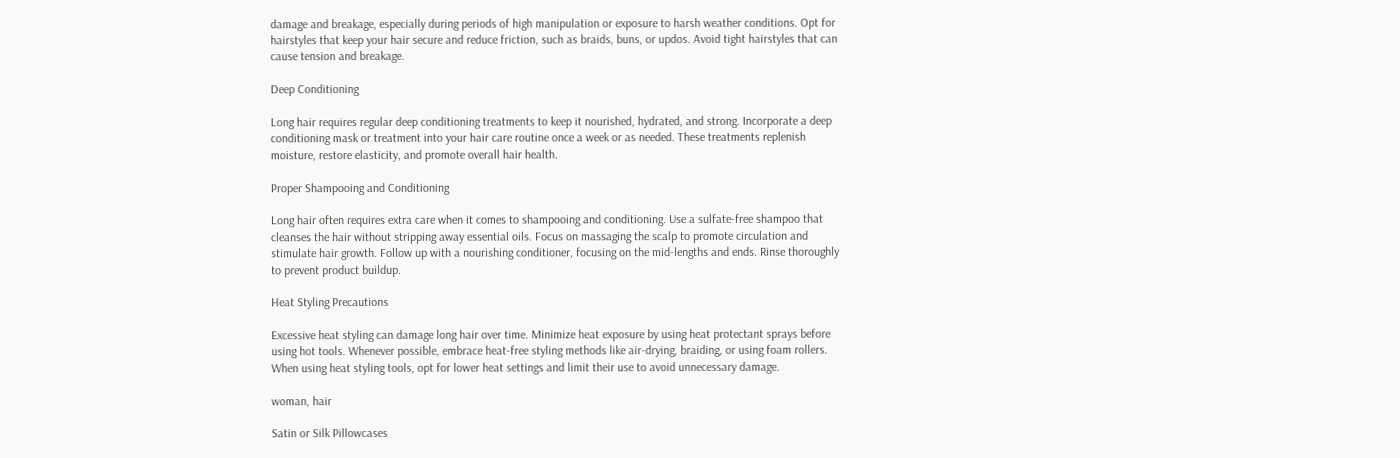damage and breakage, especially during periods of high manipulation or exposure to harsh weather conditions. Opt for hairstyles that keep your hair secure and reduce friction, such as braids, buns, or updos. Avoid tight hairstyles that can cause tension and breakage.

Deep Conditioning

Long hair requires regular deep conditioning treatments to keep it nourished, hydrated, and strong. Incorporate a deep conditioning mask or treatment into your hair care routine once a week or as needed. These treatments replenish moisture, restore elasticity, and promote overall hair health.

Proper Shampooing and Conditioning

Long hair often requires extra care when it comes to shampooing and conditioning. Use a sulfate-free shampoo that cleanses the hair without stripping away essential oils. Focus on massaging the scalp to promote circulation and stimulate hair growth. Follow up with a nourishing conditioner, focusing on the mid-lengths and ends. Rinse thoroughly to prevent product buildup.

Heat Styling Precautions

Excessive heat styling can damage long hair over time. Minimize heat exposure by using heat protectant sprays before using hot tools. Whenever possible, embrace heat-free styling methods like air-drying, braiding, or using foam rollers. When using heat styling tools, opt for lower heat settings and limit their use to avoid unnecessary damage.

woman, hair

Satin or Silk Pillowcases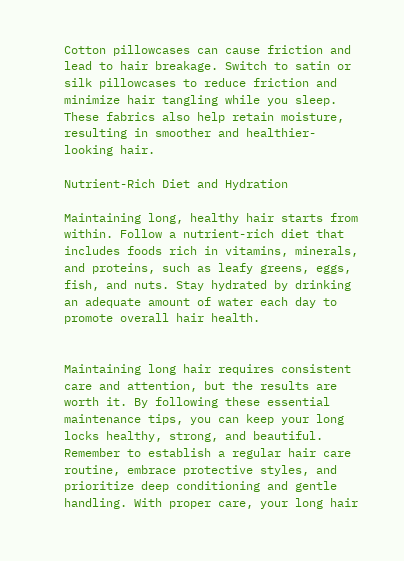Cotton pillowcases can cause friction and lead to hair breakage. Switch to satin or silk pillowcases to reduce friction and minimize hair tangling while you sleep. These fabrics also help retain moisture, resulting in smoother and healthier-looking hair.

Nutrient-Rich Diet and Hydration

Maintaining long, healthy hair starts from within. Follow a nutrient-rich diet that includes foods rich in vitamins, minerals, and proteins, such as leafy greens, eggs, fish, and nuts. Stay hydrated by drinking an adequate amount of water each day to promote overall hair health.


Maintaining long hair requires consistent care and attention, but the results are worth it. By following these essential maintenance tips, you can keep your long locks healthy, strong, and beautiful. Remember to establish a regular hair care routine, embrace protective styles, and prioritize deep conditioning and gentle handling. With proper care, your long hair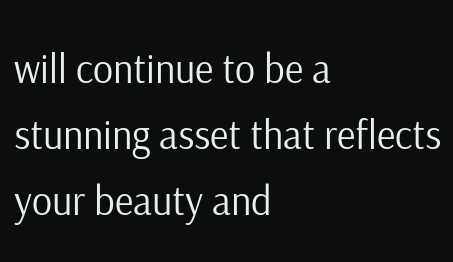will continue to be a stunning asset that reflects your beauty and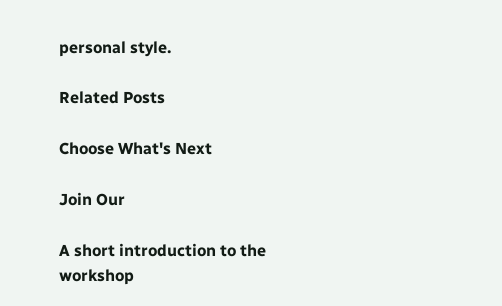personal style.

Related Posts

Choose What's Next

Join Our

A short introduction to the workshop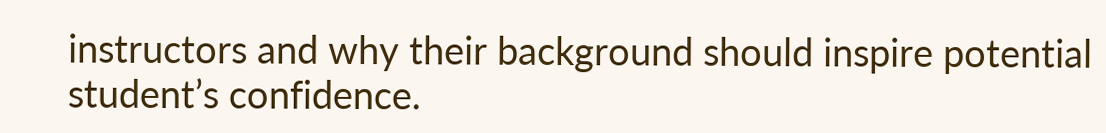instructors and why their background should inspire potential student’s confidence.